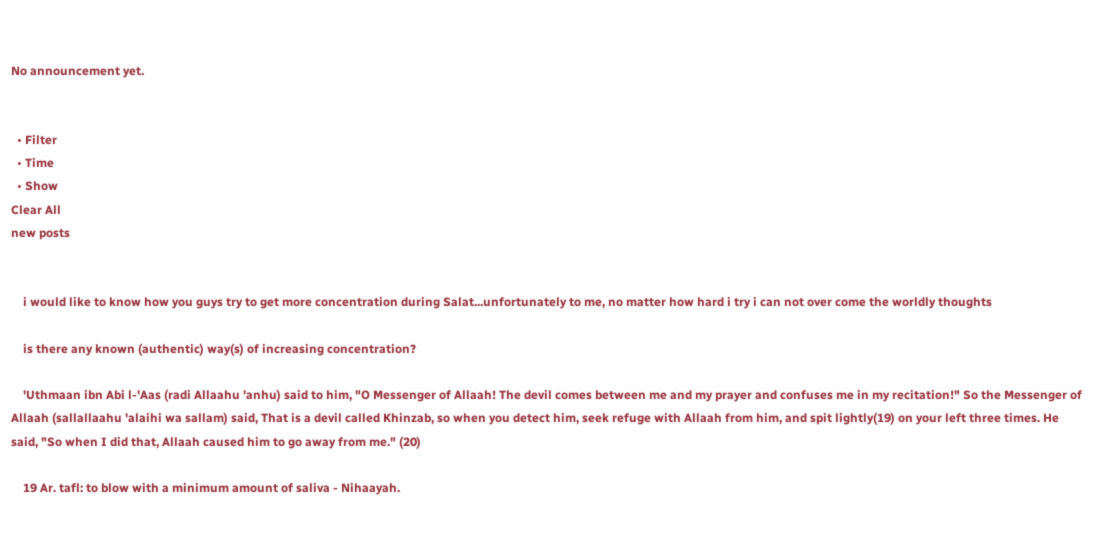No announcement yet.


  • Filter
  • Time
  • Show
Clear All
new posts


    i would like to know how you guys try to get more concentration during Salat...unfortunately to me, no matter how hard i try i can not over come the worldly thoughts

    is there any known (authentic) way(s) of increasing concentration?

    'Uthmaan ibn Abi l-'Aas (radi Allaahu 'anhu) said to him, "O Messenger of Allaah! The devil comes between me and my prayer and confuses me in my recitation!" So the Messenger of Allaah (sallallaahu 'alaihi wa sallam) said, That is a devil called Khinzab, so when you detect him, seek refuge with Allaah from him, and spit lightly(19) on your left three times. He said, "So when I did that, Allaah caused him to go away from me." (20)

    19 Ar. tafl: to blow with a minimum amount of saliva - Nihaayah.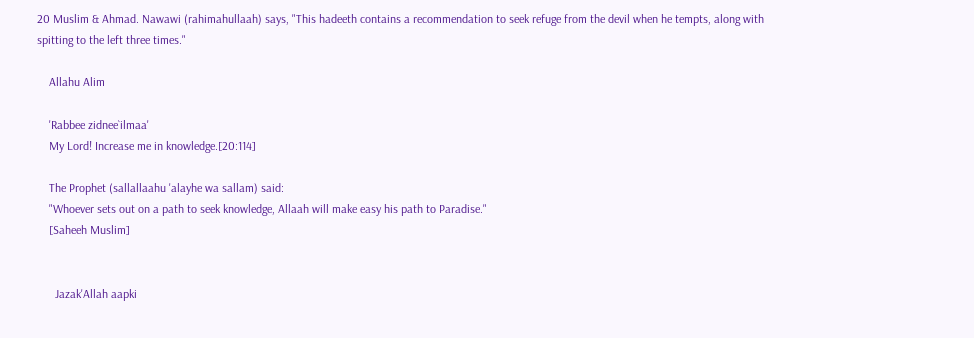20 Muslim & Ahmad. Nawawi (rahimahullaah) says, "This hadeeth contains a recommendation to seek refuge from the devil when he tempts, along with spitting to the left three times."

    Allahu Alim

    'Rabbee zidnee`ilmaa'
    My Lord! Increase me in knowledge.[20:114]

    The Prophet (sallallaahu 'alayhe wa sallam) said:
    "Whoever sets out on a path to seek knowledge, Allaah will make easy his path to Paradise."
    [Saheeh Muslim]


      Jazak'Allah aapki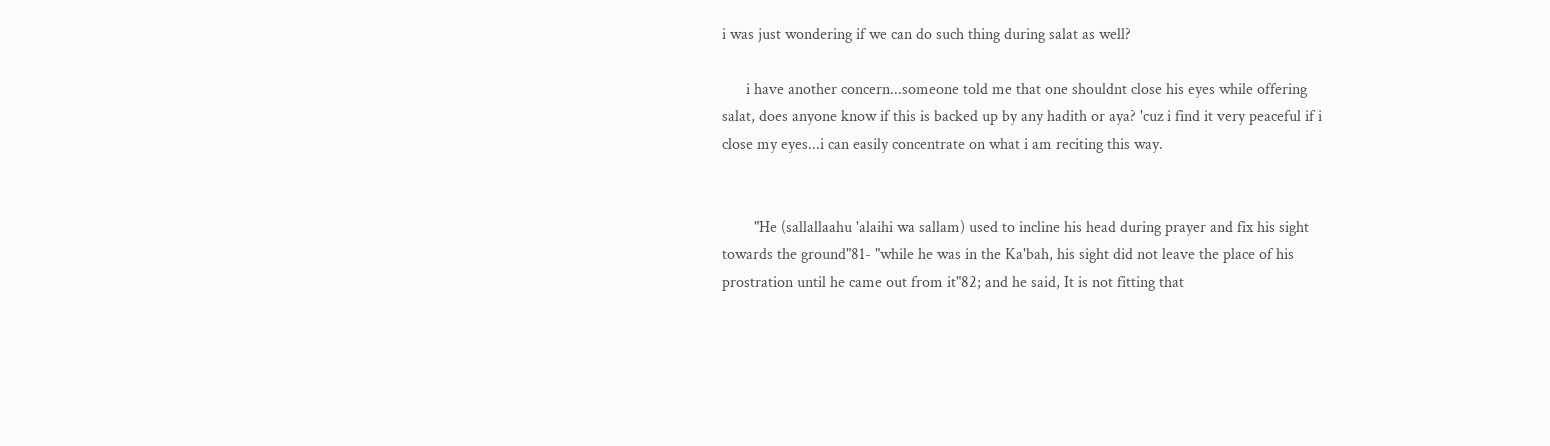i was just wondering if we can do such thing during salat as well?

      i have another concern...someone told me that one shouldnt close his eyes while offering salat, does anyone know if this is backed up by any hadith or aya? 'cuz i find it very peaceful if i close my eyes...i can easily concentrate on what i am reciting this way.


        "He (sallallaahu 'alaihi wa sallam) used to incline his head during prayer and fix his sight towards the ground"81- "while he was in the Ka'bah, his sight did not leave the place of his prostration until he came out from it"82; and he said, It is not fitting that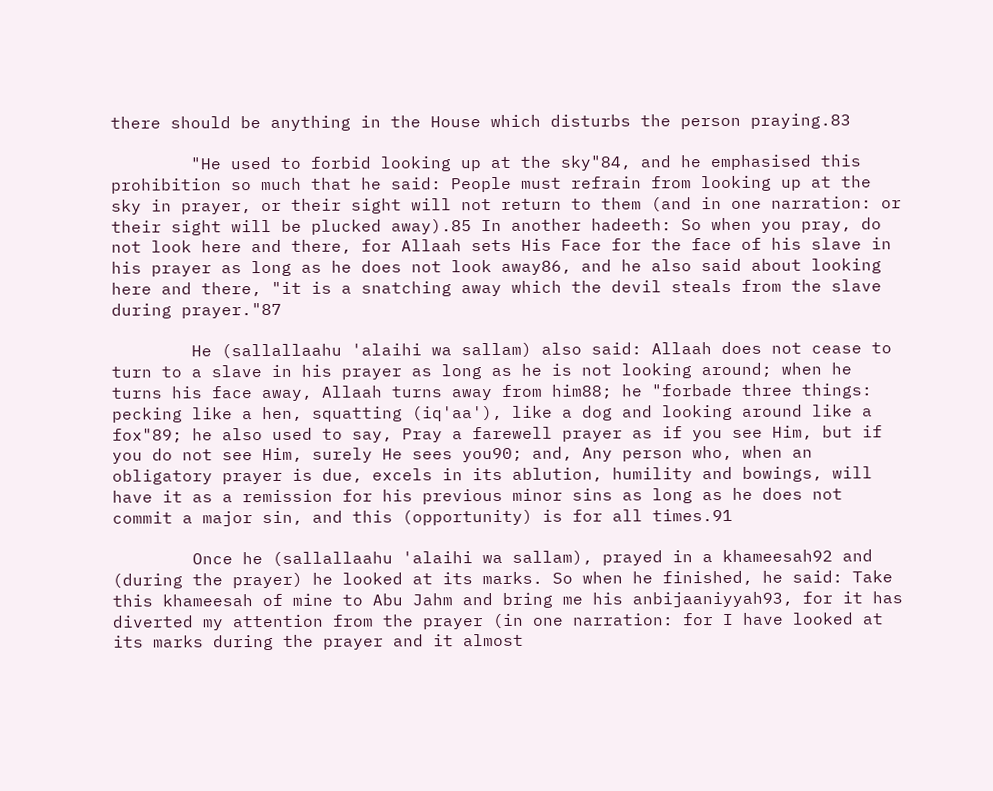there should be anything in the House which disturbs the person praying.83

        "He used to forbid looking up at the sky"84, and he emphasised this prohibition so much that he said: People must refrain from looking up at the sky in prayer, or their sight will not return to them (and in one narration: or their sight will be plucked away).85 In another hadeeth: So when you pray, do not look here and there, for Allaah sets His Face for the face of his slave in his prayer as long as he does not look away86, and he also said about looking here and there, "it is a snatching away which the devil steals from the slave during prayer."87

        He (sallallaahu 'alaihi wa sallam) also said: Allaah does not cease to turn to a slave in his prayer as long as he is not looking around; when he turns his face away, Allaah turns away from him88; he "forbade three things: pecking like a hen, squatting (iq'aa'), like a dog and looking around like a fox"89; he also used to say, Pray a farewell prayer as if you see Him, but if you do not see Him, surely He sees you90; and, Any person who, when an obligatory prayer is due, excels in its ablution, humility and bowings, will have it as a remission for his previous minor sins as long as he does not commit a major sin, and this (opportunity) is for all times.91

        Once he (sallallaahu 'alaihi wa sallam), prayed in a khameesah92 and (during the prayer) he looked at its marks. So when he finished, he said: Take this khameesah of mine to Abu Jahm and bring me his anbijaaniyyah93, for it has diverted my attention from the prayer (in one narration: for I have looked at its marks during the prayer and it almost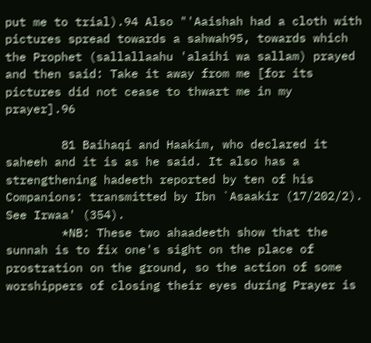put me to trial).94 Also "'Aaishah had a cloth with pictures spread towards a sahwah95, towards which the Prophet (sallallaahu 'alaihi wa sallam) prayed and then said: Take it away from me [for its pictures did not cease to thwart me in my prayer].96

        81 Baihaqi and Haakim, who declared it saheeh and it is as he said. It also has a strengthening hadeeth reported by ten of his Companions: transmitted by Ibn `Asaakir (17/202/2). See Irwaa' (354).
        *NB: These two ahaadeeth show that the sunnah is to fix one's sight on the place of prostration on the ground, so the action of some worshippers of closing their eyes during Prayer is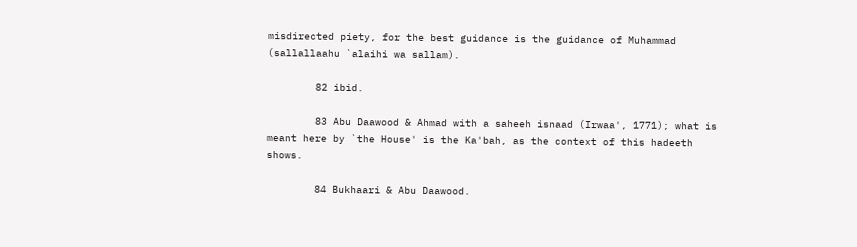misdirected piety, for the best guidance is the guidance of Muhammad (sallallaahu `alaihi wa sallam).

        82 ibid.

        83 Abu Daawood & Ahmad with a saheeh isnaad (Irwaa', 1771); what is meant here by `the House' is the Ka'bah, as the context of this hadeeth shows.

        84 Bukhaari & Abu Daawood.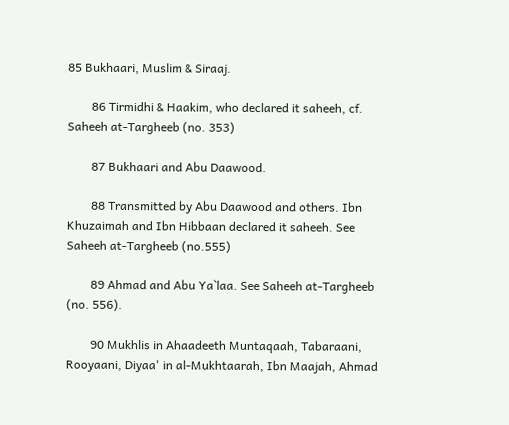85 Bukhaari, Muslim & Siraaj.

        86 Tirmidhi & Haakim, who declared it saheeh, cf. Saheeh at-Targheeb (no. 353)

        87 Bukhaari and Abu Daawood.

        88 Transmitted by Abu Daawood and others. Ibn Khuzaimah and Ibn Hibbaan declared it saheeh. See Saheeh at-Targheeb (no.555)

        89 Ahmad and Abu Ya`laa. See Saheeh at-Targheeb (no. 556).

        90 Mukhlis in Ahaadeeth Muntaqaah, Tabaraani, Rooyaani, Diyaa' in al-Mukhtaarah, Ibn Maajah, Ahmad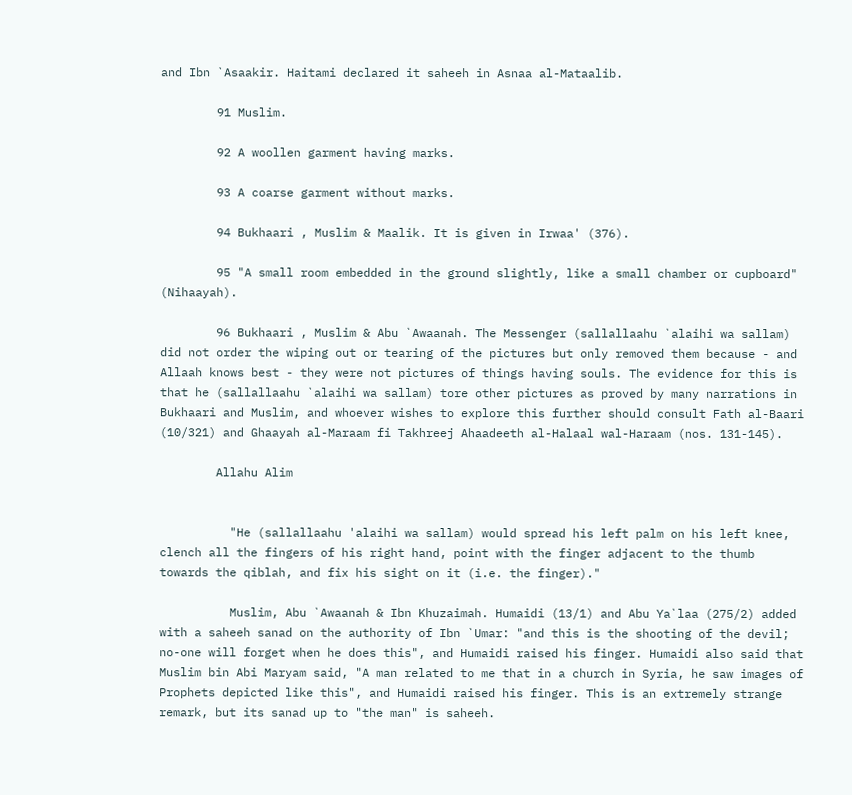and Ibn `Asaakir. Haitami declared it saheeh in Asnaa al-Mataalib.

        91 Muslim.

        92 A woollen garment having marks.

        93 A coarse garment without marks.

        94 Bukhaari , Muslim & Maalik. It is given in Irwaa' (376).

        95 "A small room embedded in the ground slightly, like a small chamber or cupboard" (Nihaayah).

        96 Bukhaari , Muslim & Abu `Awaanah. The Messenger (sallallaahu `alaihi wa sallam) did not order the wiping out or tearing of the pictures but only removed them because - and Allaah knows best - they were not pictures of things having souls. The evidence for this is that he (sallallaahu `alaihi wa sallam) tore other pictures as proved by many narrations in Bukhaari and Muslim, and whoever wishes to explore this further should consult Fath al-Baari (10/321) and Ghaayah al-Maraam fi Takhreej Ahaadeeth al-Halaal wal-Haraam (nos. 131-145).

        Allahu Alim


          "He (sallallaahu 'alaihi wa sallam) would spread his left palm on his left knee, clench all the fingers of his right hand, point with the finger adjacent to the thumb towards the qiblah, and fix his sight on it (i.e. the finger)."

          Muslim, Abu `Awaanah & Ibn Khuzaimah. Humaidi (13/1) and Abu Ya`laa (275/2) added with a saheeh sanad on the authority of Ibn `Umar: "and this is the shooting of the devil; no-one will forget when he does this", and Humaidi raised his finger. Humaidi also said that Muslim bin Abi Maryam said, "A man related to me that in a church in Syria, he saw images of Prophets depicted like this", and Humaidi raised his finger. This is an extremely strange remark, but its sanad up to "the man" is saheeh.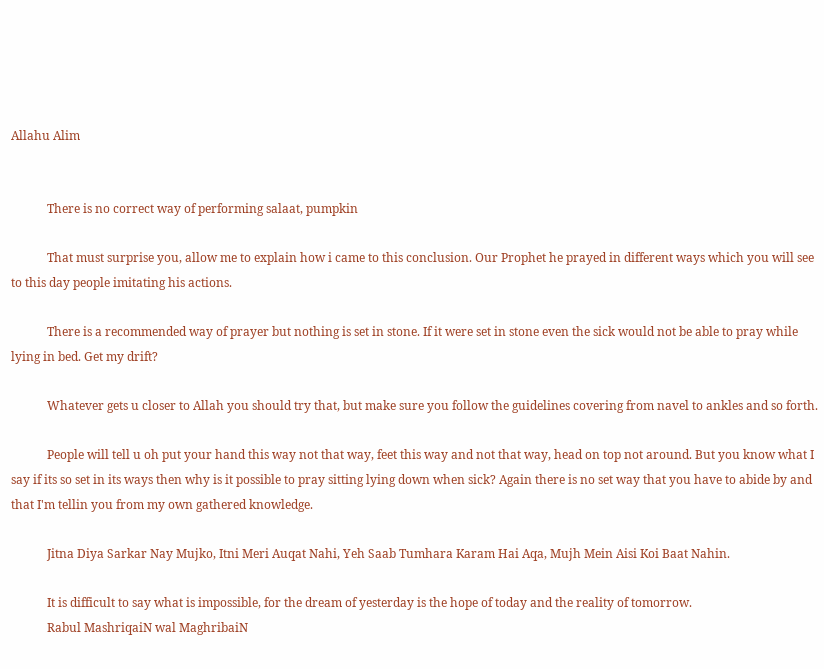Allahu Alim


            There is no correct way of performing salaat, pumpkin

            That must surprise you, allow me to explain how i came to this conclusion. Our Prophet he prayed in different ways which you will see to this day people imitating his actions.

            There is a recommended way of prayer but nothing is set in stone. If it were set in stone even the sick would not be able to pray while lying in bed. Get my drift?

            Whatever gets u closer to Allah you should try that, but make sure you follow the guidelines covering from navel to ankles and so forth.

            People will tell u oh put your hand this way not that way, feet this way and not that way, head on top not around. But you know what I say if its so set in its ways then why is it possible to pray sitting lying down when sick? Again there is no set way that you have to abide by and that I'm tellin you from my own gathered knowledge.

            Jitna Diya Sarkar Nay Mujko, Itni Meri Auqat Nahi, Yeh Saab Tumhara Karam Hai Aqa, Mujh Mein Aisi Koi Baat Nahin.

            It is difficult to say what is impossible, for the dream of yesterday is the hope of today and the reality of tomorrow.
            Rabul MashriqaiN wal MaghribaiN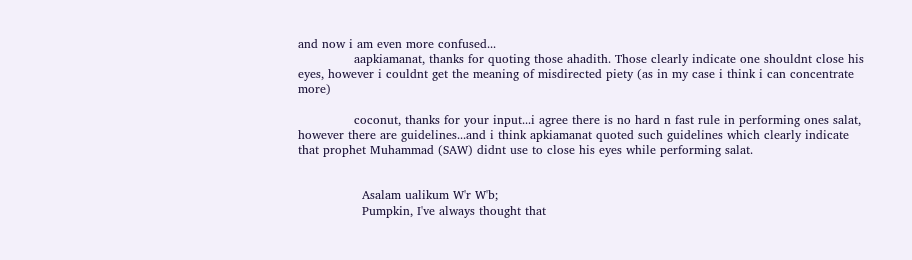and now i am even more confused...
              aapkiamanat, thanks for quoting those ahadith. Those clearly indicate one shouldnt close his eyes, however i couldnt get the meaning of misdirected piety (as in my case i think i can concentrate more)

              coconut, thanks for your input...i agree there is no hard n fast rule in performing ones salat, however there are guidelines...and i think apkiamanat quoted such guidelines which clearly indicate that prophet Muhammad (SAW) didnt use to close his eyes while performing salat.


                Asalam ualikum W'r W'b;
                Pumpkin, I've always thought that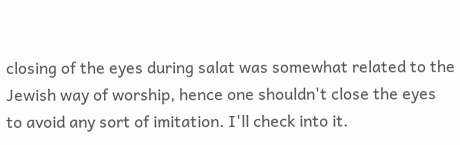closing of the eyes during salat was somewhat related to the Jewish way of worship, hence one shouldn't close the eyes to avoid any sort of imitation. I'll check into it.